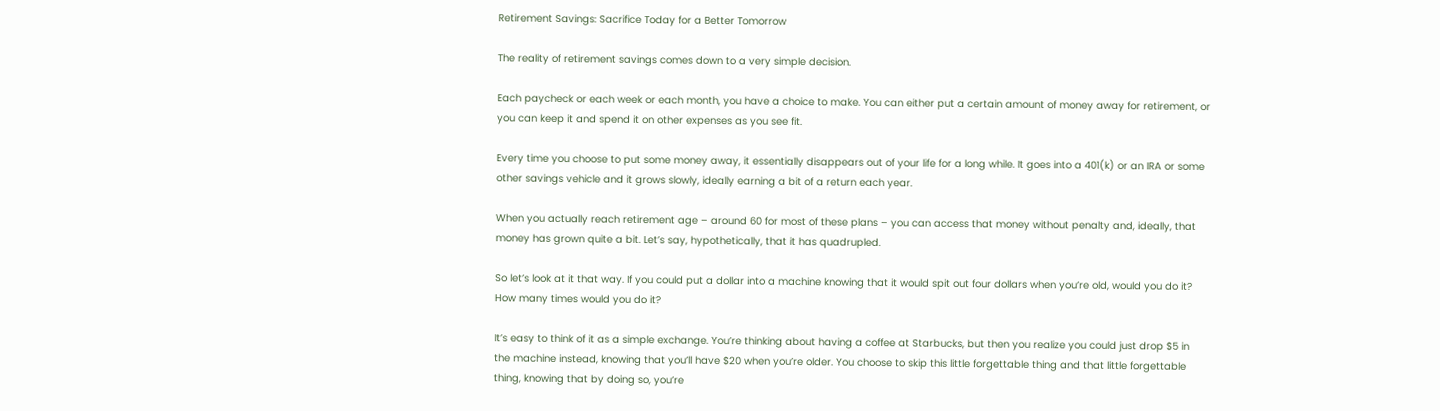Retirement Savings: Sacrifice Today for a Better Tomorrow

The reality of retirement savings comes down to a very simple decision.

Each paycheck or each week or each month, you have a choice to make. You can either put a certain amount of money away for retirement, or you can keep it and spend it on other expenses as you see fit.

Every time you choose to put some money away, it essentially disappears out of your life for a long while. It goes into a 401(k) or an IRA or some other savings vehicle and it grows slowly, ideally earning a bit of a return each year.

When you actually reach retirement age – around 60 for most of these plans – you can access that money without penalty and, ideally, that money has grown quite a bit. Let’s say, hypothetically, that it has quadrupled.

So let’s look at it that way. If you could put a dollar into a machine knowing that it would spit out four dollars when you’re old, would you do it? How many times would you do it?

It’s easy to think of it as a simple exchange. You’re thinking about having a coffee at Starbucks, but then you realize you could just drop $5 in the machine instead, knowing that you’ll have $20 when you’re older. You choose to skip this little forgettable thing and that little forgettable thing, knowing that by doing so, you’re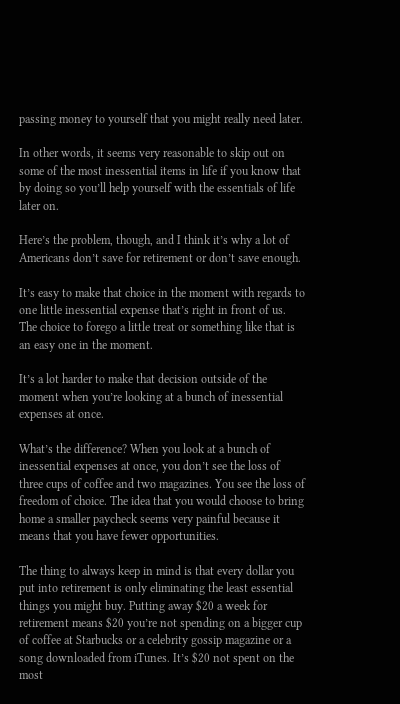passing money to yourself that you might really need later.

In other words, it seems very reasonable to skip out on some of the most inessential items in life if you know that by doing so you’ll help yourself with the essentials of life later on.

Here’s the problem, though, and I think it’s why a lot of Americans don’t save for retirement or don’t save enough.

It’s easy to make that choice in the moment with regards to one little inessential expense that’s right in front of us. The choice to forego a little treat or something like that is an easy one in the moment.

It’s a lot harder to make that decision outside of the moment when you’re looking at a bunch of inessential expenses at once.

What’s the difference? When you look at a bunch of inessential expenses at once, you don’t see the loss of three cups of coffee and two magazines. You see the loss of freedom of choice. The idea that you would choose to bring home a smaller paycheck seems very painful because it means that you have fewer opportunities.

The thing to always keep in mind is that every dollar you put into retirement is only eliminating the least essential things you might buy. Putting away $20 a week for retirement means $20 you’re not spending on a bigger cup of coffee at Starbucks or a celebrity gossip magazine or a song downloaded from iTunes. It’s $20 not spent on the most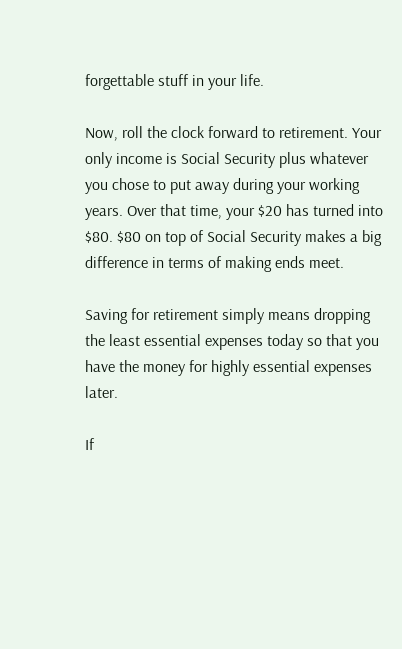forgettable stuff in your life.

Now, roll the clock forward to retirement. Your only income is Social Security plus whatever you chose to put away during your working years. Over that time, your $20 has turned into $80. $80 on top of Social Security makes a big difference in terms of making ends meet.

Saving for retirement simply means dropping the least essential expenses today so that you have the money for highly essential expenses later.

If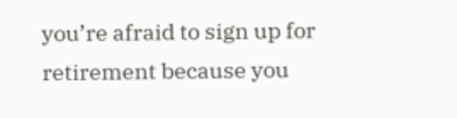you’re afraid to sign up for retirement because you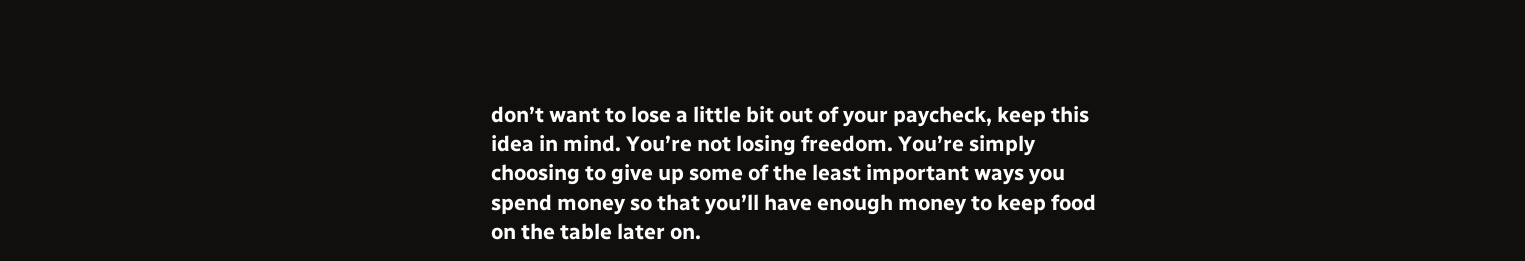don’t want to lose a little bit out of your paycheck, keep this idea in mind. You’re not losing freedom. You’re simply choosing to give up some of the least important ways you spend money so that you’ll have enough money to keep food on the table later on.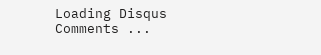Loading Disqus Comments ...